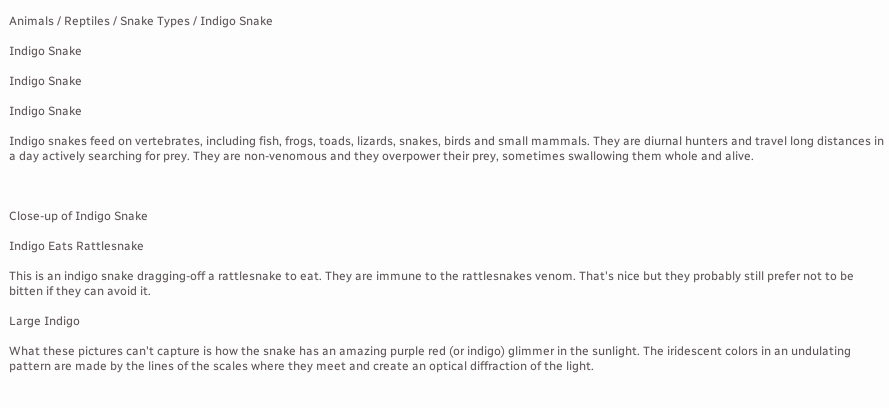Animals / Reptiles / Snake Types / Indigo Snake

Indigo Snake

Indigo Snake

Indigo Snake

Indigo snakes feed on vertebrates, including fish, frogs, toads, lizards, snakes, birds and small mammals. They are diurnal hunters and travel long distances in a day actively searching for prey. They are non-venomous and they overpower their prey, sometimes swallowing them whole and alive.



Close-up of Indigo Snake

Indigo Eats Rattlesnake

This is an indigo snake dragging-off a rattlesnake to eat. They are immune to the rattlesnakes venom. That's nice but they probably still prefer not to be bitten if they can avoid it.

Large Indigo

What these pictures can't capture is how the snake has an amazing purple red (or indigo) glimmer in the sunlight. The iridescent colors in an undulating pattern are made by the lines of the scales where they meet and create an optical diffraction of the light.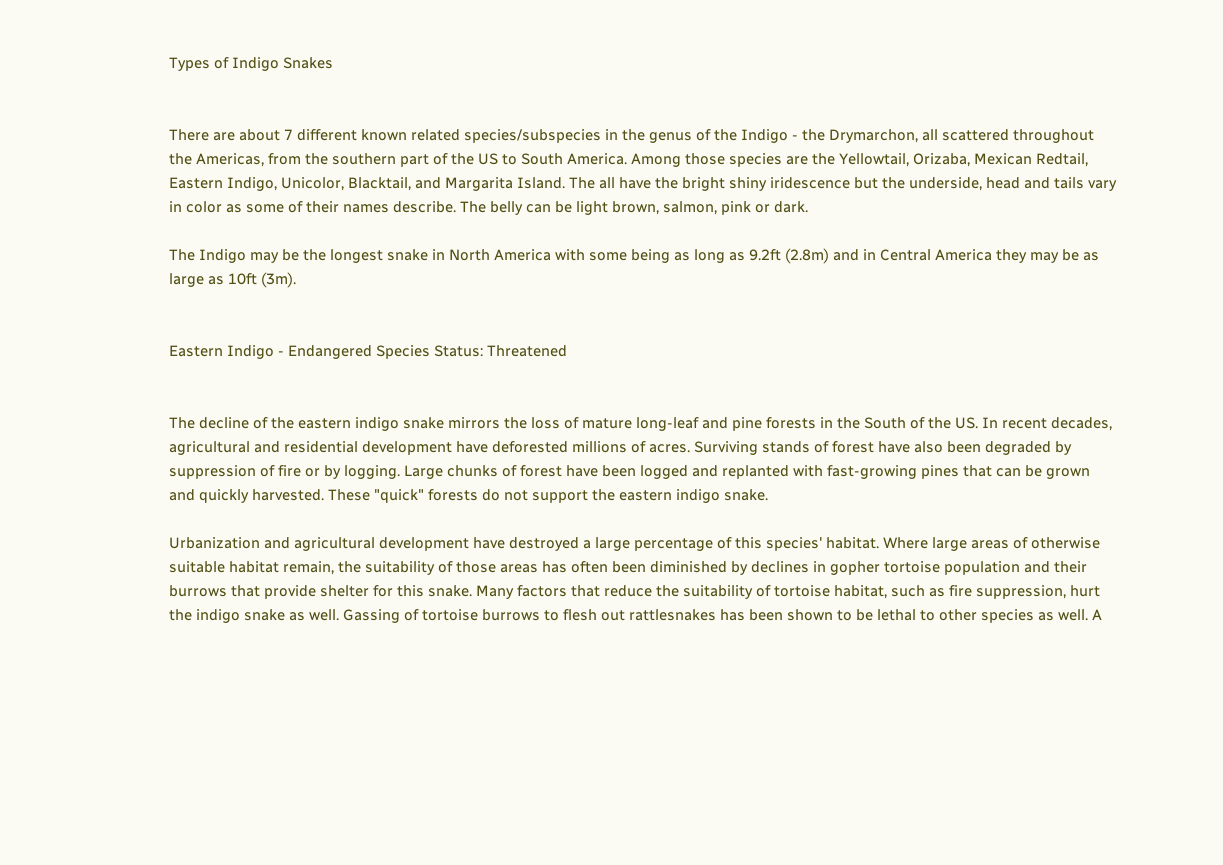Types of Indigo Snakes


There are about 7 different known related species/subspecies in the genus of the Indigo - the Drymarchon, all scattered throughout the Americas, from the southern part of the US to South America. Among those species are the Yellowtail, Orizaba, Mexican Redtail, Eastern Indigo, Unicolor, Blacktail, and Margarita Island. The all have the bright shiny iridescence but the underside, head and tails vary in color as some of their names describe. The belly can be light brown, salmon, pink or dark.

The Indigo may be the longest snake in North America with some being as long as 9.2ft (2.8m) and in Central America they may be as large as 10ft (3m).


Eastern Indigo - Endangered Species Status: Threatened


The decline of the eastern indigo snake mirrors the loss of mature long-leaf and pine forests in the South of the US. In recent decades, agricultural and residential development have deforested millions of acres. Surviving stands of forest have also been degraded by suppression of fire or by logging. Large chunks of forest have been logged and replanted with fast-growing pines that can be grown and quickly harvested. These "quick" forests do not support the eastern indigo snake.

Urbanization and agricultural development have destroyed a large percentage of this species' habitat. Where large areas of otherwise suitable habitat remain, the suitability of those areas has often been diminished by declines in gopher tortoise population and their burrows that provide shelter for this snake. Many factors that reduce the suitability of tortoise habitat, such as fire suppression, hurt the indigo snake as well. Gassing of tortoise burrows to flesh out rattlesnakes has been shown to be lethal to other species as well. A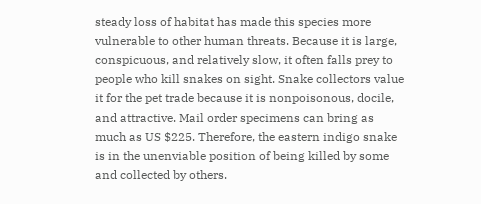steady loss of habitat has made this species more vulnerable to other human threats. Because it is large, conspicuous, and relatively slow, it often falls prey to people who kill snakes on sight. Snake collectors value it for the pet trade because it is nonpoisonous, docile, and attractive. Mail order specimens can bring as much as US $225. Therefore, the eastern indigo snake is in the unenviable position of being killed by some and collected by others.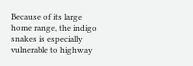Because of its large home range, the indigo snakes is especially vulnerable to highway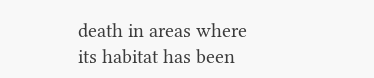death in areas where its habitat has been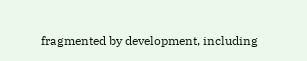fragmented by development, including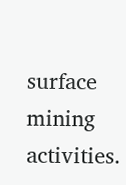surface mining activities.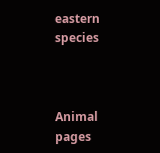eastern species



Animal pages